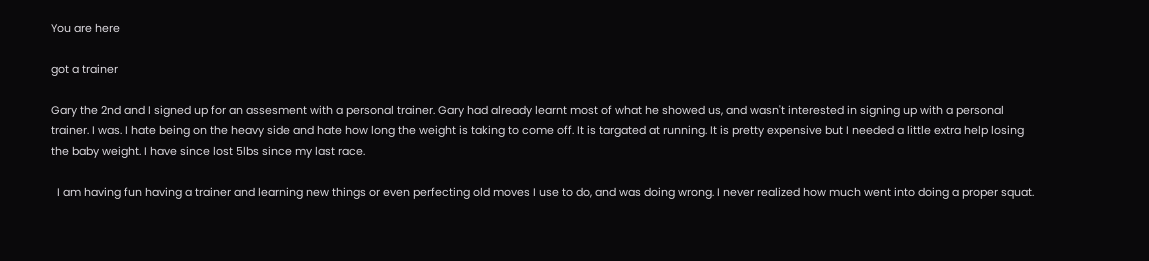You are here

got a trainer

Gary the 2nd and I signed up for an assesment with a personal trainer. Gary had already learnt most of what he showed us, and wasn't interested in signing up with a personal trainer. I was. I hate being on the heavy side and hate how long the weight is taking to come off. It is targated at running. It is pretty expensive but I needed a little extra help losing the baby weight. I have since lost 5lbs since my last race.

  I am having fun having a trainer and learning new things or even perfecting old moves I use to do, and was doing wrong. I never realized how much went into doing a proper squat.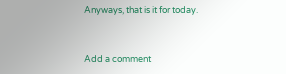Anyways, that is it for today.


Add a comment